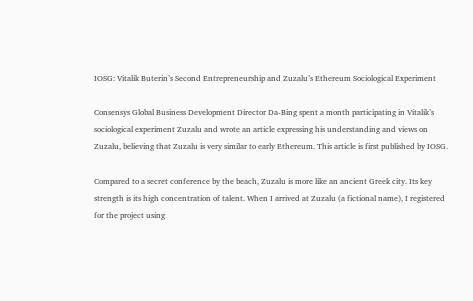IOSG: Vitalik Buterin’s Second Entrepreneurship and Zuzalu’s Ethereum Sociological Experiment

Consensys Global Business Development Director Da-Bing spent a month participating in Vitalik’s sociological experiment Zuzalu and wrote an article expressing his understanding and views on Zuzalu, believing that Zuzalu is very similar to early Ethereum. This article is first published by IOSG.

Compared to a secret conference by the beach, Zuzalu is more like an ancient Greek city. Its key strength is its high concentration of talent. When I arrived at Zuzalu (a fictional name), I registered for the project using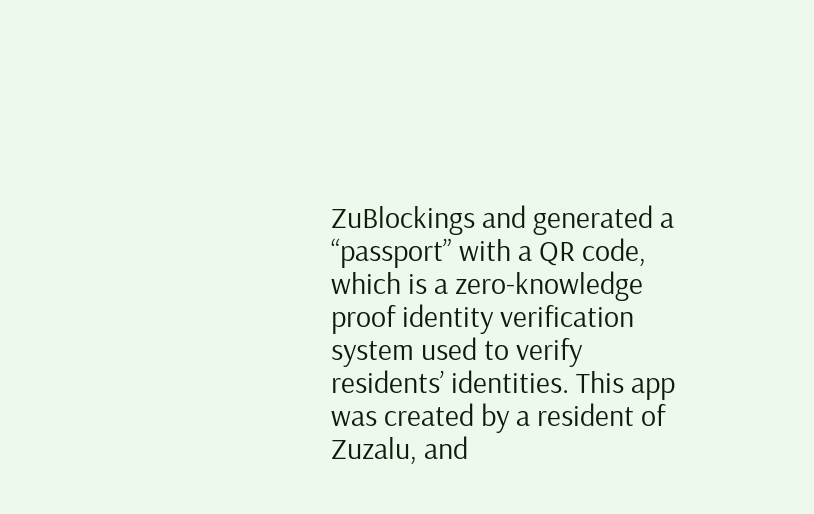ZuBlockings and generated a “passport” with a QR code, which is a zero-knowledge proof identity verification system used to verify residents’ identities. This app was created by a resident of Zuzalu, and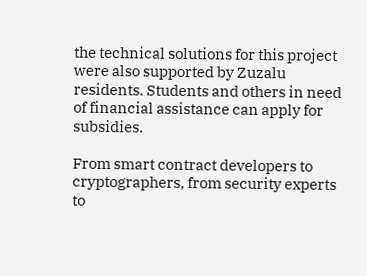the technical solutions for this project were also supported by Zuzalu residents. Students and others in need of financial assistance can apply for subsidies.

From smart contract developers to cryptographers, from security experts to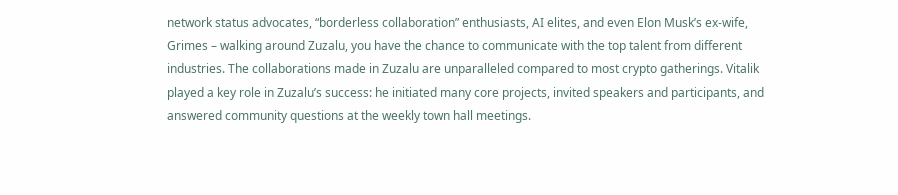network status advocates, “borderless collaboration” enthusiasts, AI elites, and even Elon Musk’s ex-wife, Grimes – walking around Zuzalu, you have the chance to communicate with the top talent from different industries. The collaborations made in Zuzalu are unparalleled compared to most crypto gatherings. Vitalik played a key role in Zuzalu’s success: he initiated many core projects, invited speakers and participants, and answered community questions at the weekly town hall meetings.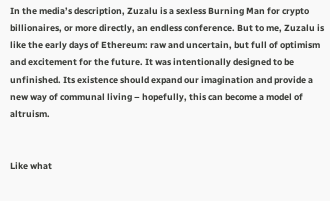In the media’s description, Zuzalu is a sexless Burning Man for crypto billionaires, or more directly, an endless conference. But to me, Zuzalu is like the early days of Ethereum: raw and uncertain, but full of optimism and excitement for the future. It was intentionally designed to be unfinished. Its existence should expand our imagination and provide a new way of communal living – hopefully, this can become a model of altruism.


Like what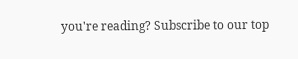you're reading? Subscribe to our top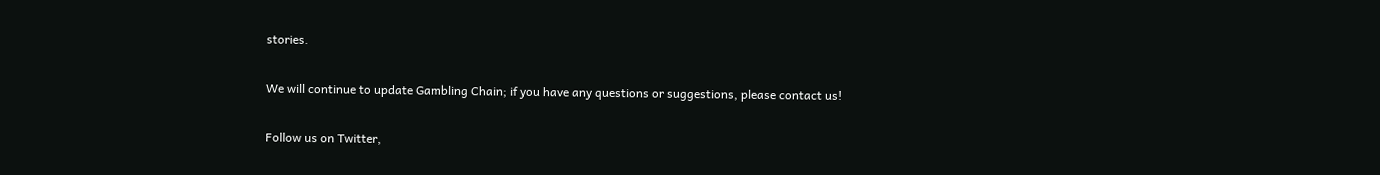stories.

We will continue to update Gambling Chain; if you have any questions or suggestions, please contact us!

Follow us on Twitter,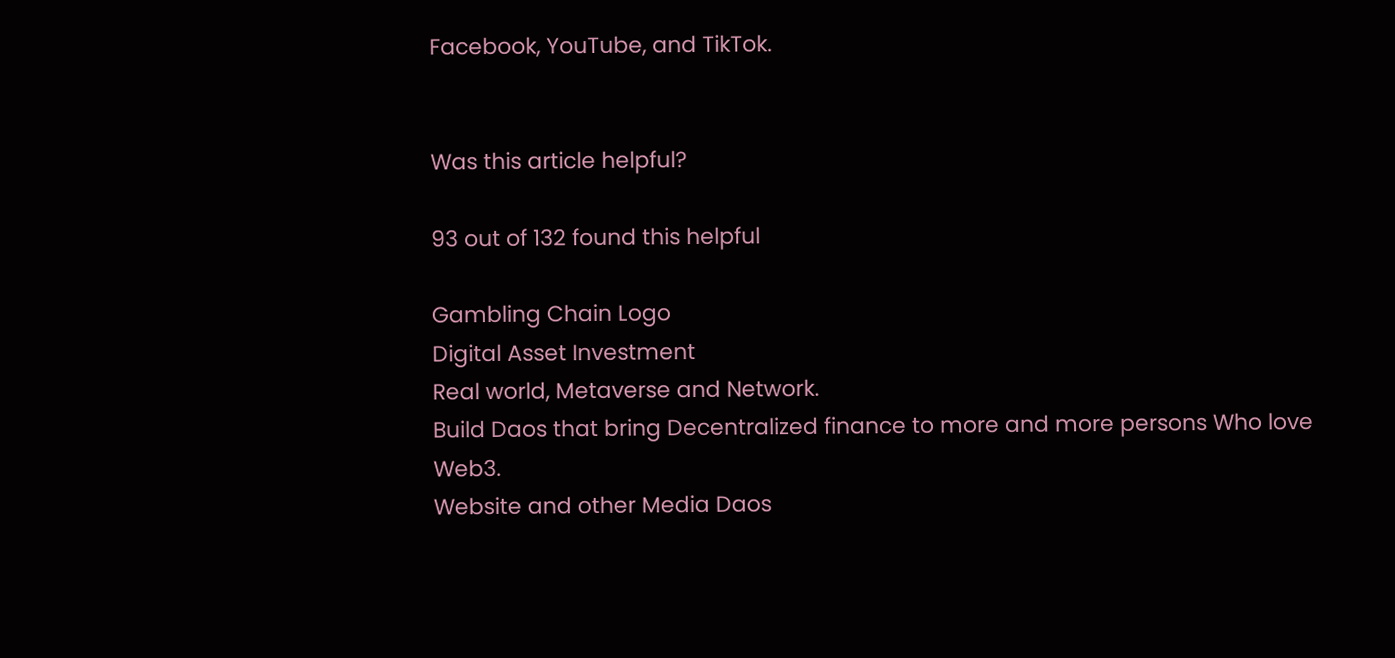Facebook, YouTube, and TikTok.


Was this article helpful?

93 out of 132 found this helpful

Gambling Chain Logo
Digital Asset Investment
Real world, Metaverse and Network.
Build Daos that bring Decentralized finance to more and more persons Who love Web3.
Website and other Media Daos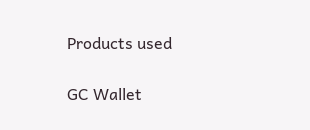Products used

GC Wallet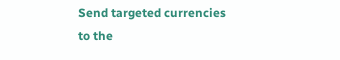Send targeted currencies to the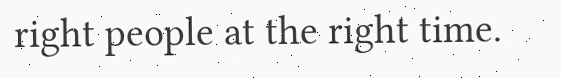right people at the right time.